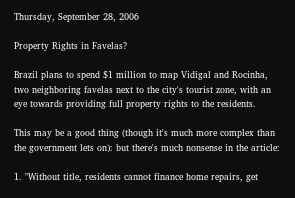Thursday, September 28, 2006

Property Rights in Favelas?

Brazil plans to spend $1 million to map Vidigal and Rocinha, two neighboring favelas next to the city's tourist zone, with an eye towards providing full property rights to the residents.

This may be a good thing (though it's much more complex than the government lets on): but there's much nonsense in the article:

1. "Without title, residents cannot finance home repairs, get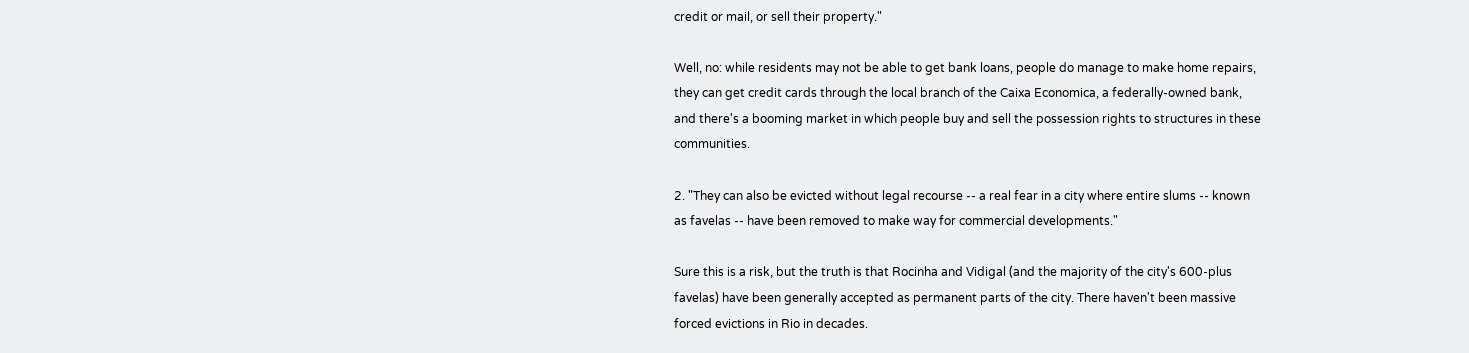credit or mail, or sell their property."

Well, no: while residents may not be able to get bank loans, people do manage to make home repairs, they can get credit cards through the local branch of the Caixa Economica, a federally-owned bank, and there's a booming market in which people buy and sell the possession rights to structures in these communities.

2. "They can also be evicted without legal recourse -- a real fear in a city where entire slums -- known as favelas -- have been removed to make way for commercial developments."

Sure this is a risk, but the truth is that Rocinha and Vidigal (and the majority of the city's 600-plus favelas) have been generally accepted as permanent parts of the city. There haven't been massive forced evictions in Rio in decades.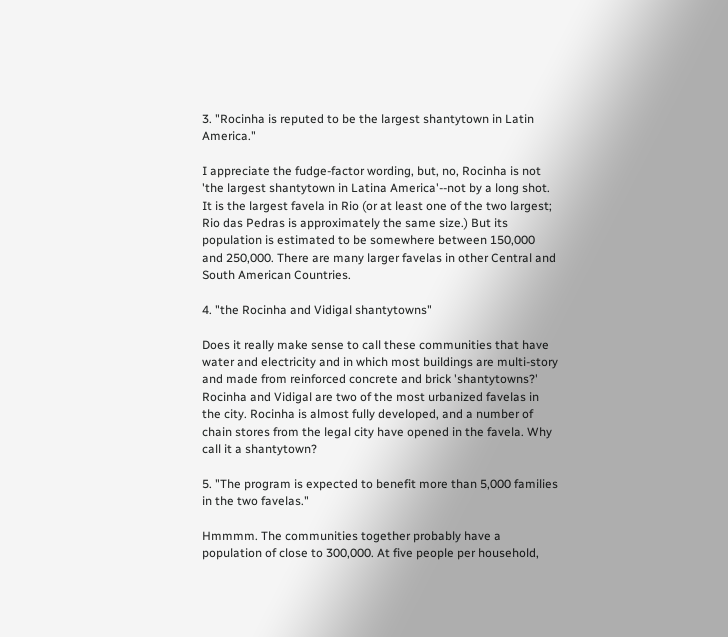3. "Rocinha is reputed to be the largest shantytown in Latin America."

I appreciate the fudge-factor wording, but, no, Rocinha is not 'the largest shantytown in Latina America'--not by a long shot. It is the largest favela in Rio (or at least one of the two largest; Rio das Pedras is approximately the same size.) But its population is estimated to be somewhere between 150,000 and 250,000. There are many larger favelas in other Central and South American Countries.

4. "the Rocinha and Vidigal shantytowns"

Does it really make sense to call these communities that have water and electricity and in which most buildings are multi-story and made from reinforced concrete and brick 'shantytowns?' Rocinha and Vidigal are two of the most urbanized favelas in the city. Rocinha is almost fully developed, and a number of chain stores from the legal city have opened in the favela. Why call it a shantytown?

5. "The program is expected to benefit more than 5,000 families in the two favelas."

Hmmmm. The communities together probably have a population of close to 300,000. At five people per household,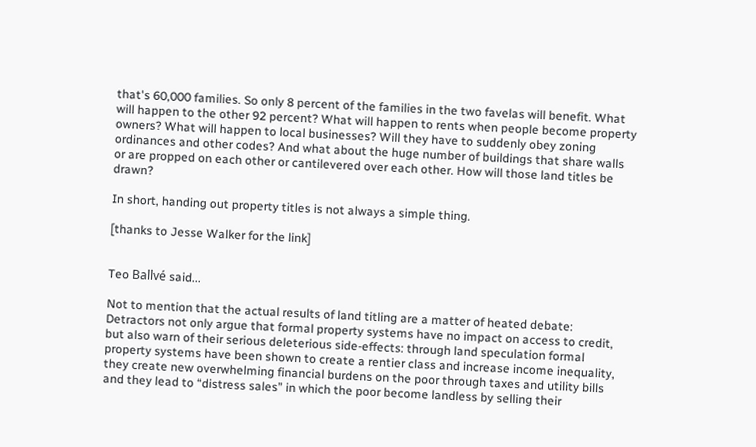that's 60,000 families. So only 8 percent of the families in the two favelas will benefit. What will happen to the other 92 percent? What will happen to rents when people become property owners? What will happen to local businesses? Will they have to suddenly obey zoning ordinances and other codes? And what about the huge number of buildings that share walls or are propped on each other or cantilevered over each other. How will those land titles be drawn?

In short, handing out property titles is not always a simple thing.

[thanks to Jesse Walker for the link]


Teo Ballvé said...

Not to mention that the actual results of land titling are a matter of heated debate: Detractors not only argue that formal property systems have no impact on access to credit, but also warn of their serious deleterious side-effects: through land speculation formal property systems have been shown to create a rentier class and increase income inequality, they create new overwhelming financial burdens on the poor through taxes and utility bills and they lead to “distress sales” in which the poor become landless by selling their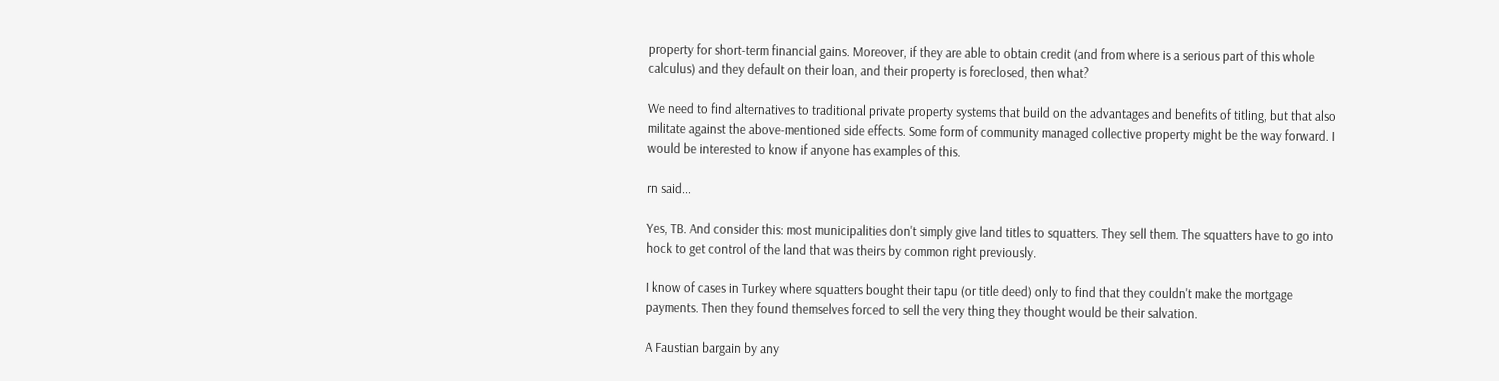property for short-term financial gains. Moreover, if they are able to obtain credit (and from where is a serious part of this whole calculus) and they default on their loan, and their property is foreclosed, then what?

We need to find alternatives to traditional private property systems that build on the advantages and benefits of titling, but that also militate against the above-mentioned side effects. Some form of community managed collective property might be the way forward. I would be interested to know if anyone has examples of this.

rn said...

Yes, TB. And consider this: most municipalities don't simply give land titles to squatters. They sell them. The squatters have to go into hock to get control of the land that was theirs by common right previously.

I know of cases in Turkey where squatters bought their tapu (or title deed) only to find that they couldn't make the mortgage payments. Then they found themselves forced to sell the very thing they thought would be their salvation.

A Faustian bargain by any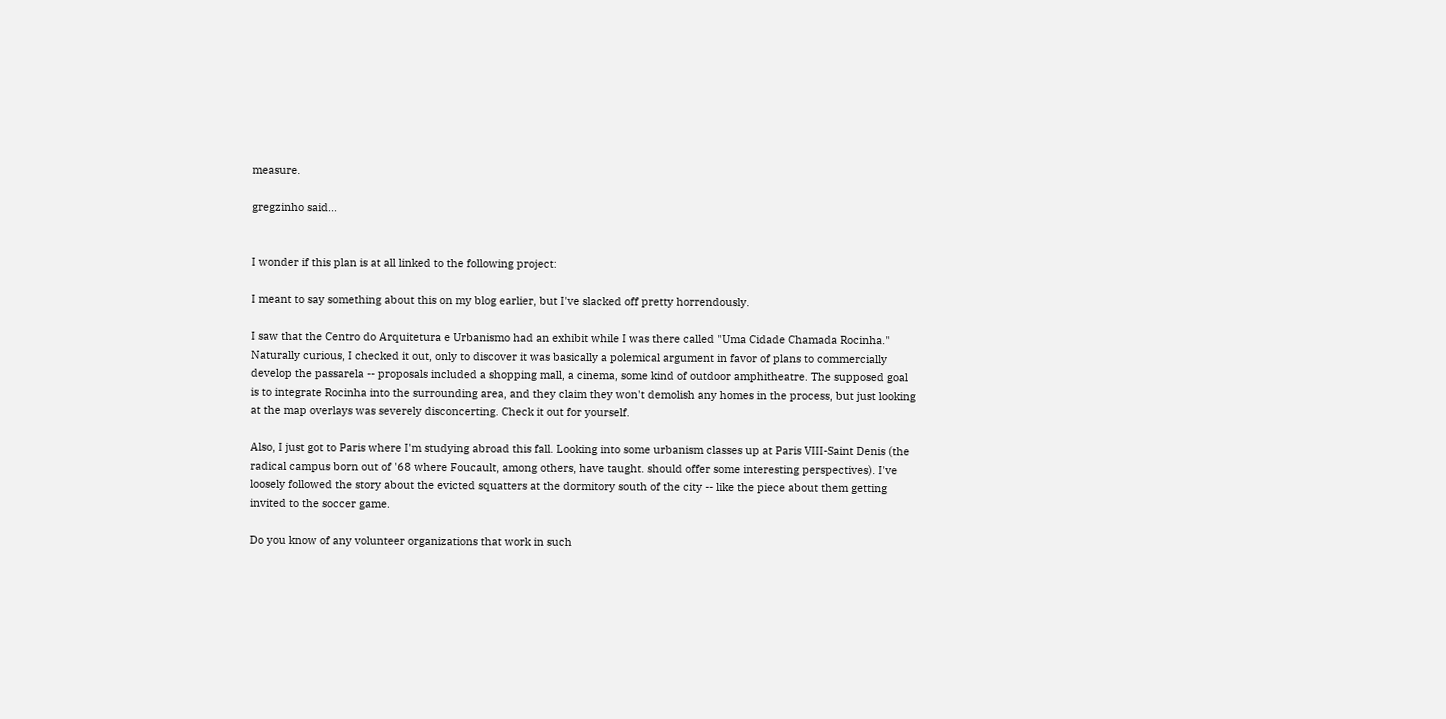measure.

gregzinho said...


I wonder if this plan is at all linked to the following project:

I meant to say something about this on my blog earlier, but I've slacked off pretty horrendously.

I saw that the Centro do Arquitetura e Urbanismo had an exhibit while I was there called "Uma Cidade Chamada Rocinha." Naturally curious, I checked it out, only to discover it was basically a polemical argument in favor of plans to commercially develop the passarela -- proposals included a shopping mall, a cinema, some kind of outdoor amphitheatre. The supposed goal is to integrate Rocinha into the surrounding area, and they claim they won't demolish any homes in the process, but just looking at the map overlays was severely disconcerting. Check it out for yourself.

Also, I just got to Paris where I'm studying abroad this fall. Looking into some urbanism classes up at Paris VIII-Saint Denis (the radical campus born out of '68 where Foucault, among others, have taught. should offer some interesting perspectives). I've loosely followed the story about the evicted squatters at the dormitory south of the city -- like the piece about them getting invited to the soccer game.

Do you know of any volunteer organizations that work in such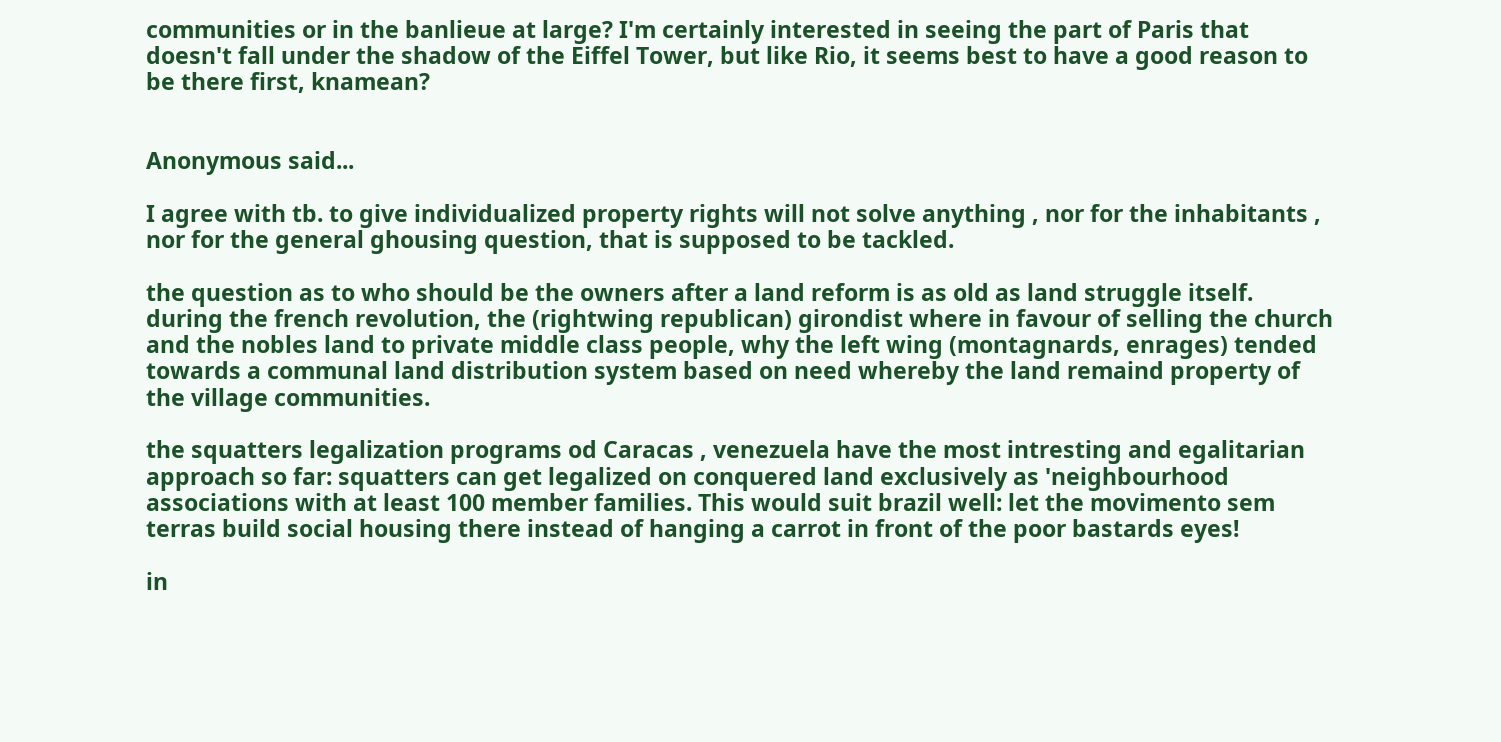communities or in the banlieue at large? I'm certainly interested in seeing the part of Paris that doesn't fall under the shadow of the Eiffel Tower, but like Rio, it seems best to have a good reason to be there first, knamean?


Anonymous said...

I agree with tb. to give individualized property rights will not solve anything , nor for the inhabitants , nor for the general ghousing question, that is supposed to be tackled.

the question as to who should be the owners after a land reform is as old as land struggle itself. during the french revolution, the (rightwing republican) girondist where in favour of selling the church and the nobles land to private middle class people, why the left wing (montagnards, enrages) tended towards a communal land distribution system based on need whereby the land remaind property of the village communities.

the squatters legalization programs od Caracas , venezuela have the most intresting and egalitarian approach so far: squatters can get legalized on conquered land exclusively as 'neighbourhood associations with at least 100 member families. This would suit brazil well: let the movimento sem terras build social housing there instead of hanging a carrot in front of the poor bastards eyes!

in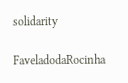solidarity

FaveladodaRocinha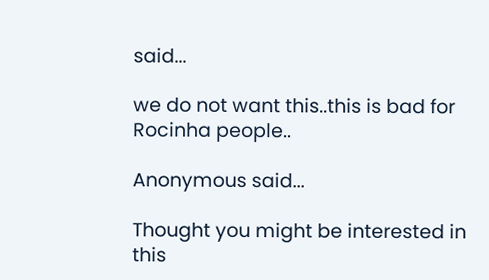said...

we do not want this..this is bad for Rocinha people..

Anonymous said...

Thought you might be interested in this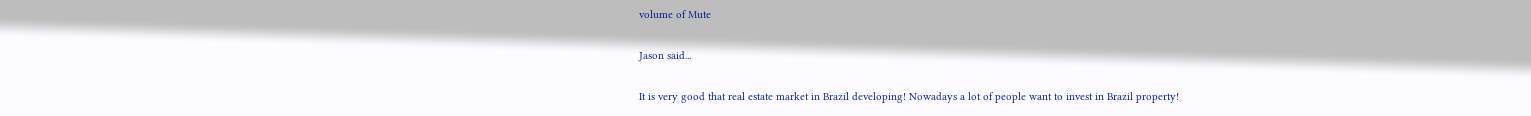volume of Mute

Jason said...

It is very good that real estate market in Brazil developing! Nowadays a lot of people want to invest in Brazil property!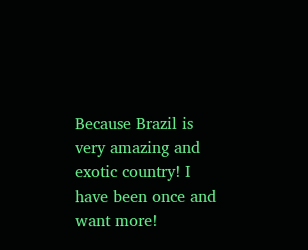Because Brazil is very amazing and exotic country! I have been once and want more!